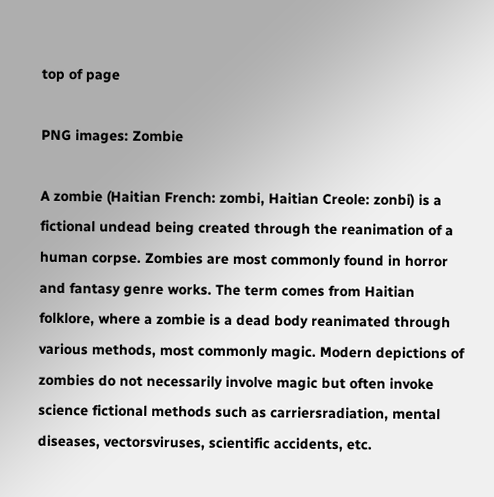top of page

PNG images: Zombie

A zombie (Haitian French: zombi, Haitian Creole: zonbi) is a fictional undead being created through the reanimation of a human corpse. Zombies are most commonly found in horror and fantasy genre works. The term comes from Haitian folklore, where a zombie is a dead body reanimated through various methods, most commonly magic. Modern depictions of zombies do not necessarily involve magic but often invoke science fictional methods such as carriersradiation, mental diseases, vectorsviruses, scientific accidents, etc.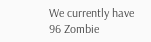We currently have 96 Zombie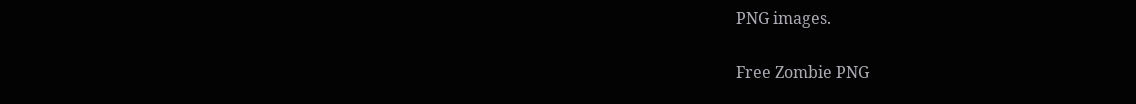PNG images.

Free Zombie PNG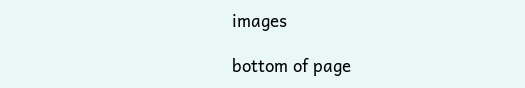images

bottom of page